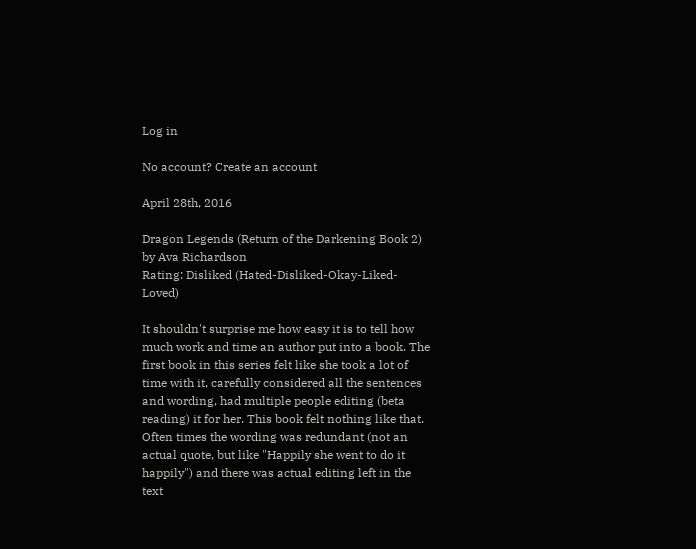Log in

No account? Create an account

April 28th, 2016

Dragon Legends (Return of the Darkening Book 2) by Ava Richardson
Rating: Disliked (Hated-Disliked-Okay-Liked-Loved)

It shouldn't surprise me how easy it is to tell how much work and time an author put into a book. The first book in this series felt like she took a lot of time with it, carefully considered all the sentences and wording, had multiple people editing (beta reading) it for her. This book felt nothing like that. Often times the wording was redundant (not an actual quote, but like "Happily she went to do it happily") and there was actual editing left in the text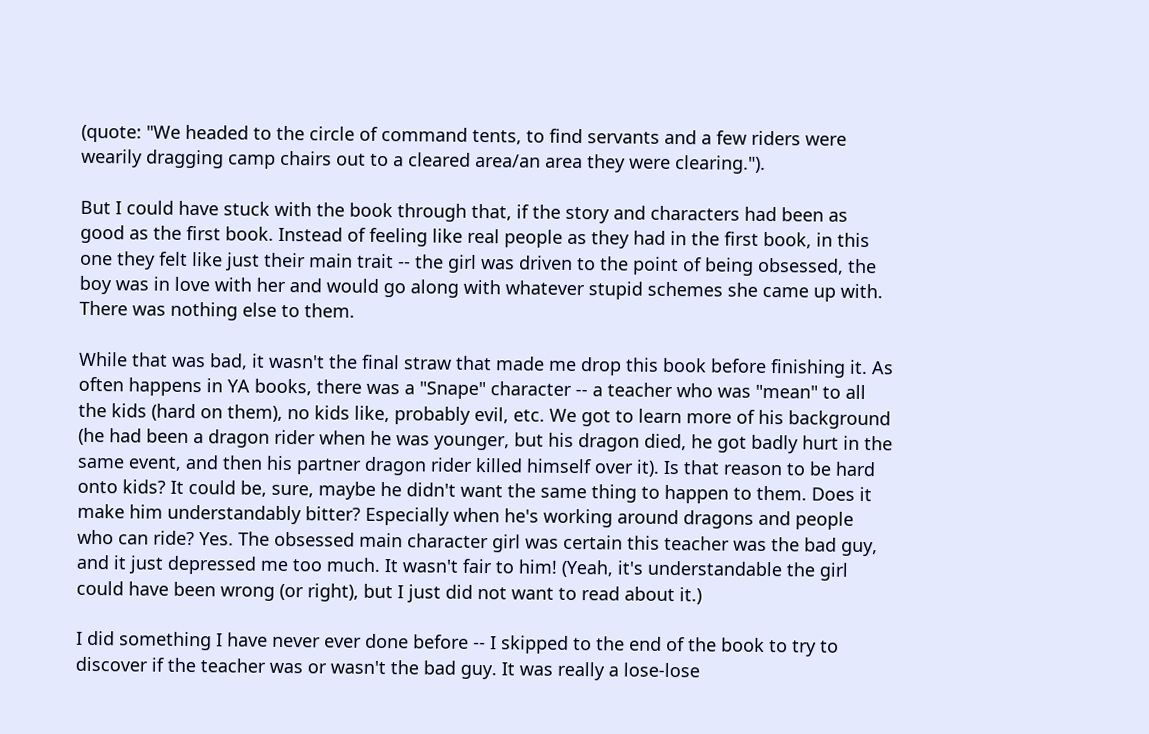(quote: "We headed to the circle of command tents, to find servants and a few riders were wearily dragging camp chairs out to a cleared area/an area they were clearing.").

But I could have stuck with the book through that, if the story and characters had been as good as the first book. Instead of feeling like real people as they had in the first book, in this one they felt like just their main trait -- the girl was driven to the point of being obsessed, the boy was in love with her and would go along with whatever stupid schemes she came up with. There was nothing else to them.

While that was bad, it wasn't the final straw that made me drop this book before finishing it. As often happens in YA books, there was a "Snape" character -- a teacher who was "mean" to all the kids (hard on them), no kids like, probably evil, etc. We got to learn more of his background (he had been a dragon rider when he was younger, but his dragon died, he got badly hurt in the same event, and then his partner dragon rider killed himself over it). Is that reason to be hard onto kids? It could be, sure, maybe he didn't want the same thing to happen to them. Does it make him understandably bitter? Especially when he's working around dragons and people who can ride? Yes. The obsessed main character girl was certain this teacher was the bad guy, and it just depressed me too much. It wasn't fair to him! (Yeah, it's understandable the girl could have been wrong (or right), but I just did not want to read about it.)

I did something I have never ever done before -- I skipped to the end of the book to try to discover if the teacher was or wasn't the bad guy. It was really a lose-lose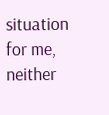situation for me, neither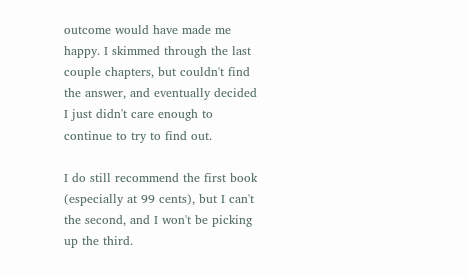outcome would have made me happy. I skimmed through the last couple chapters, but couldn't find the answer, and eventually decided I just didn't care enough to continue to try to find out.

I do still recommend the first book (especially at 99 cents), but I can't the second, and I won't be picking up the third.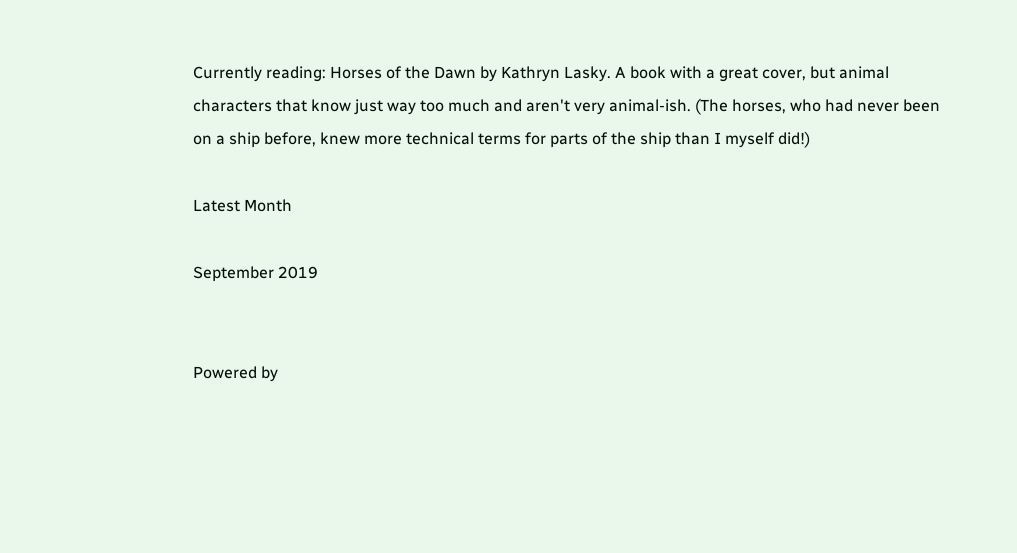Currently reading: Horses of the Dawn by Kathryn Lasky. A book with a great cover, but animal characters that know just way too much and aren't very animal-ish. (The horses, who had never been on a ship before, knew more technical terms for parts of the ship than I myself did!)

Latest Month

September 2019


Powered by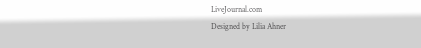LiveJournal.com
Designed by Lilia Ahner